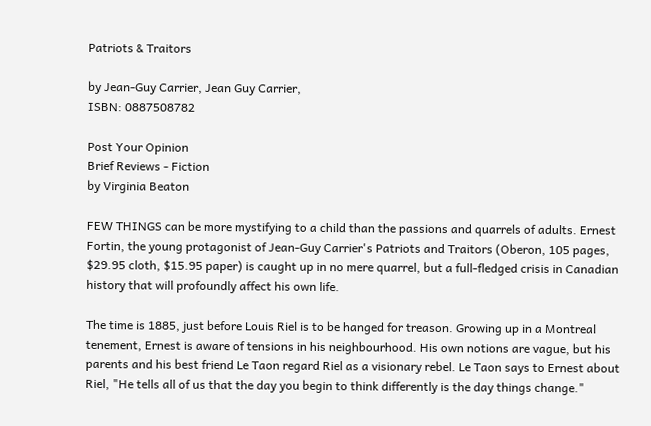Patriots & Traitors

by Jean-Guy Carrier, Jean Guy Carrier,
ISBN: 0887508782

Post Your Opinion
Brief Reviews - Fiction
by Virginia Beaton

FEW THINGS can be more mystifying to a child than the passions and quarrels of adults. Ernest Fortin, the young protagonist of Jean-Guy Carrier's Patriots and Traitors (Oberon, 105 pages, $29.95 cloth, $15.95 paper) is caught up in no mere quarrel, but a full-fledged crisis in Canadian history that will profoundly affect his own life.

The time is 1885, just before Louis Riel is to be hanged for treason. Growing up in a Montreal tenement, Ernest is aware of tensions in his neighbourhood. His own notions are vague, but his parents and his best friend Le Taon regard Riel as a visionary rebel. Le Taon says to Ernest about Riel, "He tells all of us that the day you begin to think differently is the day things change."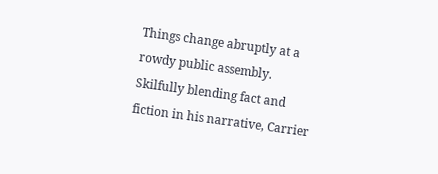Things change abruptly at a rowdy public assembly. Skilfully blending fact and fiction in his narrative, Carrier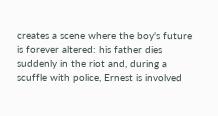creates a scene where the boy's future is forever altered: his father dies suddenly in the riot and, during a scuffle with police, Ernest is involved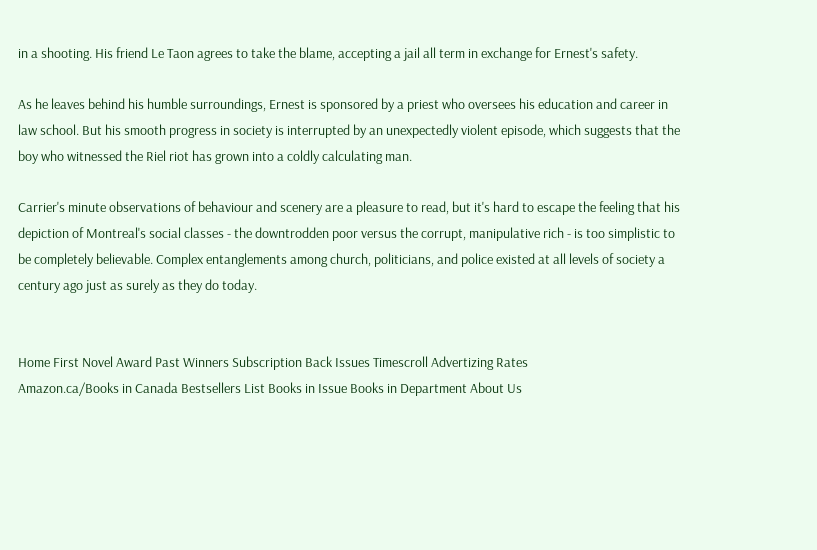in a shooting. His friend Le Taon agrees to take the blame, accepting a jail all term in exchange for Ernest's safety.

As he leaves behind his humble surroundings, Ernest is sponsored by a priest who oversees his education and career in law school. But his smooth progress in society is interrupted by an unexpectedly violent episode, which suggests that the boy who witnessed the Riel riot has grown into a coldly calculating man.

Carrier's minute observations of behaviour and scenery are a pleasure to read, but it's hard to escape the feeling that his depiction of Montreal's social classes - the downtrodden poor versus the corrupt, manipulative rich - is too simplistic to be completely believable. Complex entanglements among church, politicians, and police existed at all levels of society a century ago just as surely as they do today.


Home First Novel Award Past Winners Subscription Back Issues Timescroll Advertizing Rates
Amazon.ca/Books in Canada Bestsellers List Books in Issue Books in Department About Us